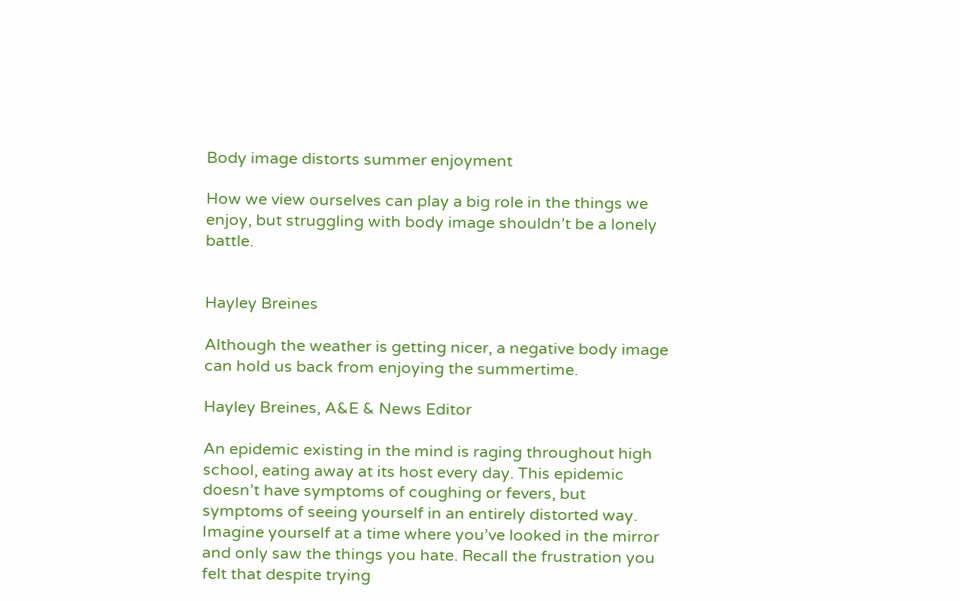Body image distorts summer enjoyment

How we view ourselves can play a big role in the things we enjoy, but struggling with body image shouldn’t be a lonely battle.


Hayley Breines

Although the weather is getting nicer, a negative body image can hold us back from enjoying the summertime.

Hayley Breines, A&E & News Editor

An epidemic existing in the mind is raging throughout high school, eating away at its host every day. This epidemic doesn’t have symptoms of coughing or fevers, but symptoms of seeing yourself in an entirely distorted way. Imagine yourself at a time where you’ve looked in the mirror and only saw the things you hate. Recall the frustration you felt that despite trying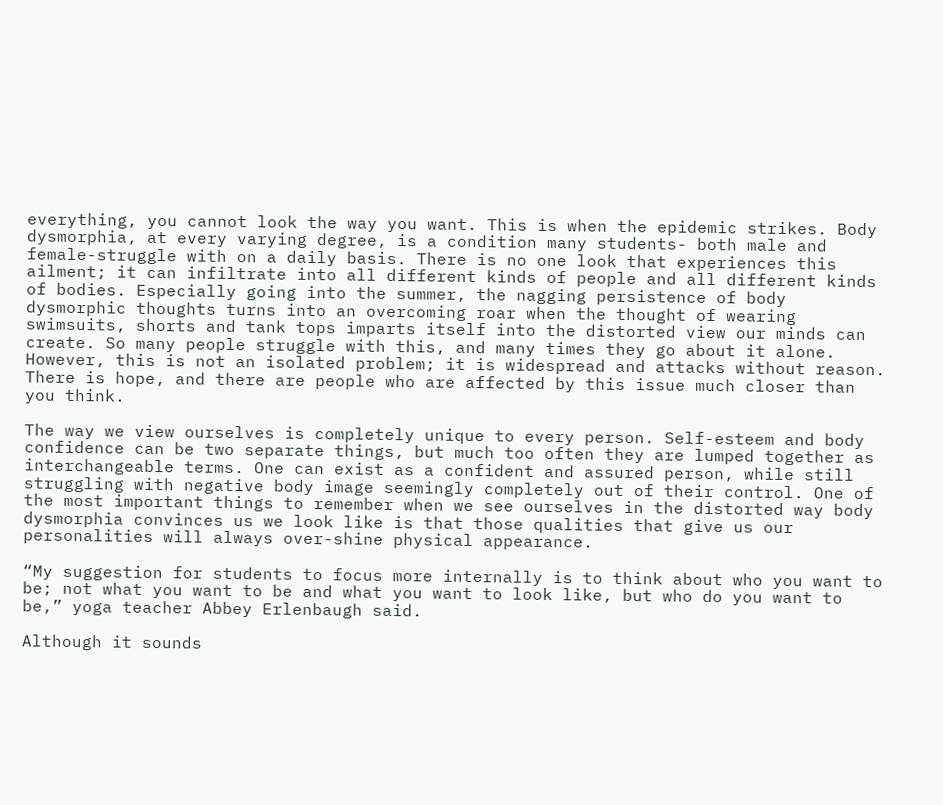everything, you cannot look the way you want. This is when the epidemic strikes. Body dysmorphia, at every varying degree, is a condition many students- both male and female-struggle with on a daily basis. There is no one look that experiences this ailment; it can infiltrate into all different kinds of people and all different kinds of bodies. Especially going into the summer, the nagging persistence of body dysmorphic thoughts turns into an overcoming roar when the thought of wearing swimsuits, shorts and tank tops imparts itself into the distorted view our minds can create. So many people struggle with this, and many times they go about it alone. However, this is not an isolated problem; it is widespread and attacks without reason. There is hope, and there are people who are affected by this issue much closer than you think.

The way we view ourselves is completely unique to every person. Self-esteem and body confidence can be two separate things, but much too often they are lumped together as interchangeable terms. One can exist as a confident and assured person, while still struggling with negative body image seemingly completely out of their control. One of the most important things to remember when we see ourselves in the distorted way body dysmorphia convinces us we look like is that those qualities that give us our personalities will always over-shine physical appearance.

“My suggestion for students to focus more internally is to think about who you want to be; not what you want to be and what you want to look like, but who do you want to be,” yoga teacher Abbey Erlenbaugh said.

Although it sounds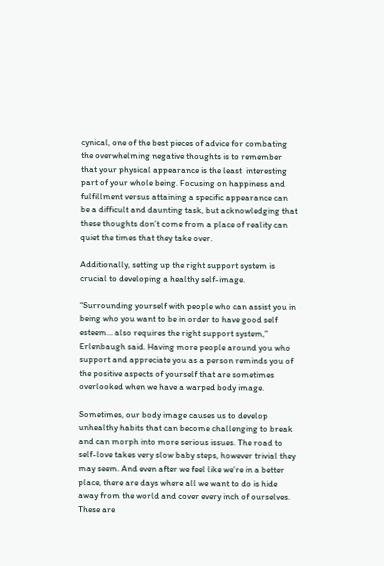cynical, one of the best pieces of advice for combating the overwhelming negative thoughts is to remember that your physical appearance is the least  interesting part of your whole being. Focusing on happiness and fulfillment versus attaining a specific appearance can be a difficult and daunting task, but acknowledging that these thoughts don’t come from a place of reality can quiet the times that they take over.

Additionally, setting up the right support system is crucial to developing a healthy self-image.

“Surrounding yourself with people who can assist you in being who you want to be in order to have good self esteem… also requires the right support system,” Erlenbaugh said. Having more people around you who support and appreciate you as a person reminds you of the positive aspects of yourself that are sometimes overlooked when we have a warped body image.

Sometimes, our body image causes us to develop unhealthy habits that can become challenging to break and can morph into more serious issues. The road to self-love takes very slow baby steps, however trivial they may seem. And even after we feel like we’re in a better place, there are days where all we want to do is hide away from the world and cover every inch of ourselves. These are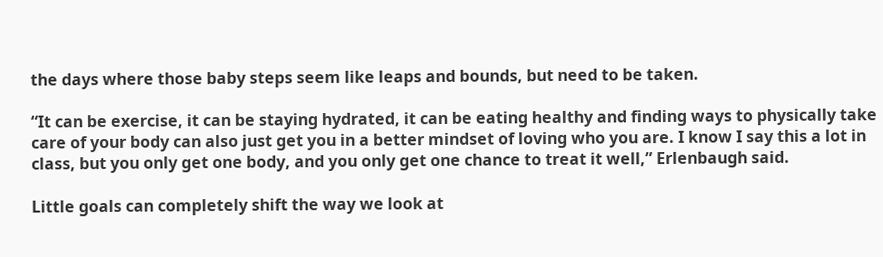the days where those baby steps seem like leaps and bounds, but need to be taken.

“It can be exercise, it can be staying hydrated, it can be eating healthy and finding ways to physically take care of your body can also just get you in a better mindset of loving who you are. I know I say this a lot in class, but you only get one body, and you only get one chance to treat it well,” Erlenbaugh said.

Little goals can completely shift the way we look at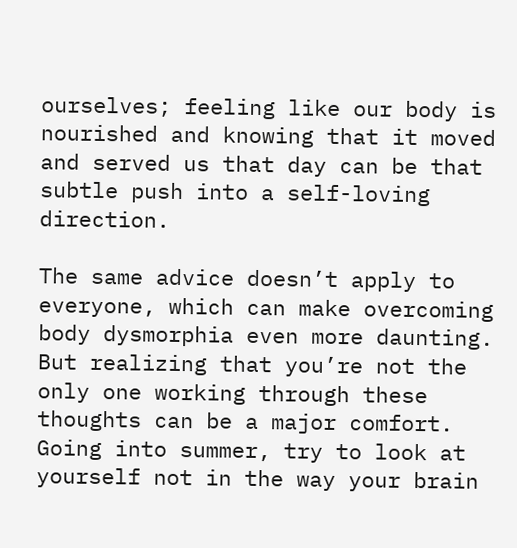ourselves; feeling like our body is nourished and knowing that it moved and served us that day can be that subtle push into a self-loving direction.

The same advice doesn’t apply to everyone, which can make overcoming body dysmorphia even more daunting. But realizing that you’re not the only one working through these thoughts can be a major comfort. Going into summer, try to look at yourself not in the way your brain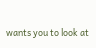wants you to look at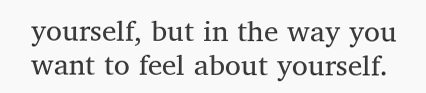yourself, but in the way you want to feel about yourself.